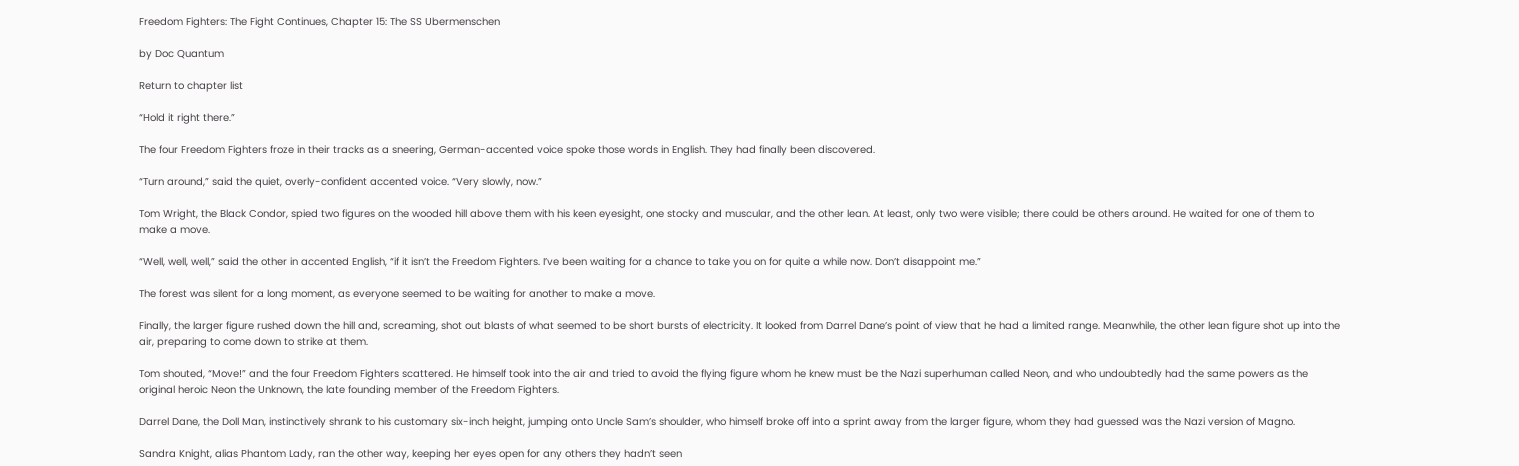Freedom Fighters: The Fight Continues, Chapter 15: The SS Ubermenschen

by Doc Quantum

Return to chapter list

“Hold it right there.”

The four Freedom Fighters froze in their tracks as a sneering, German-accented voice spoke those words in English. They had finally been discovered.

“Turn around,” said the quiet, overly-confident accented voice. “Very slowly, now.”

Tom Wright, the Black Condor, spied two figures on the wooded hill above them with his keen eyesight, one stocky and muscular, and the other lean. At least, only two were visible; there could be others around. He waited for one of them to make a move.

“Well, well, well,” said the other in accented English, “if it isn’t the Freedom Fighters. I’ve been waiting for a chance to take you on for quite a while now. Don’t disappoint me.”

The forest was silent for a long moment, as everyone seemed to be waiting for another to make a move.

Finally, the larger figure rushed down the hill and, screaming, shot out blasts of what seemed to be short bursts of electricity. It looked from Darrel Dane’s point of view that he had a limited range. Meanwhile, the other lean figure shot up into the air, preparing to come down to strike at them.

Tom shouted, “Move!” and the four Freedom Fighters scattered. He himself took into the air and tried to avoid the flying figure whom he knew must be the Nazi superhuman called Neon, and who undoubtedly had the same powers as the original heroic Neon the Unknown, the late founding member of the Freedom Fighters.

Darrel Dane, the Doll Man, instinctively shrank to his customary six-inch height, jumping onto Uncle Sam’s shoulder, who himself broke off into a sprint away from the larger figure, whom they had guessed was the Nazi version of Magno.

Sandra Knight, alias Phantom Lady, ran the other way, keeping her eyes open for any others they hadn’t seen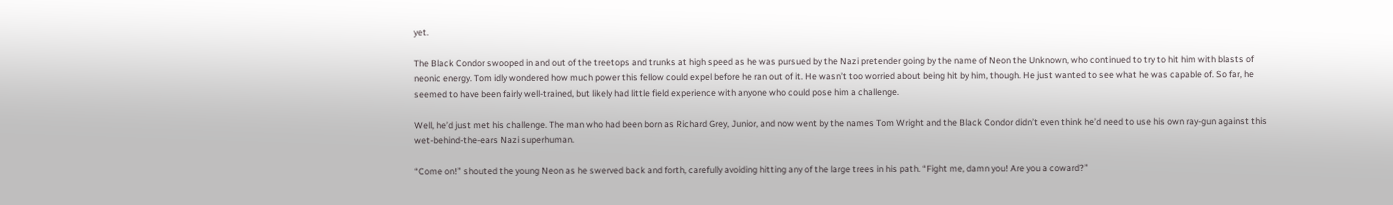yet.

The Black Condor swooped in and out of the treetops and trunks at high speed as he was pursued by the Nazi pretender going by the name of Neon the Unknown, who continued to try to hit him with blasts of neonic energy. Tom idly wondered how much power this fellow could expel before he ran out of it. He wasn’t too worried about being hit by him, though. He just wanted to see what he was capable of. So far, he seemed to have been fairly well-trained, but likely had little field experience with anyone who could pose him a challenge.

Well, he’d just met his challenge. The man who had been born as Richard Grey, Junior, and now went by the names Tom Wright and the Black Condor didn’t even think he’d need to use his own ray-gun against this wet-behind-the-ears Nazi superhuman.

“Come on!” shouted the young Neon as he swerved back and forth, carefully avoiding hitting any of the large trees in his path. “Fight me, damn you! Are you a coward?”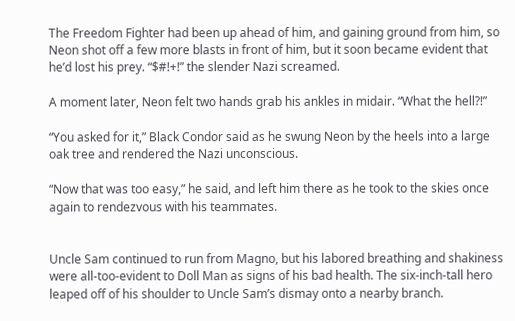The Freedom Fighter had been up ahead of him, and gaining ground from him, so Neon shot off a few more blasts in front of him, but it soon became evident that he’d lost his prey. “$#!+!” the slender Nazi screamed.

A moment later, Neon felt two hands grab his ankles in midair. “What the hell?!”

“You asked for it,” Black Condor said as he swung Neon by the heels into a large oak tree and rendered the Nazi unconscious.

“Now that was too easy,” he said, and left him there as he took to the skies once again to rendezvous with his teammates.


Uncle Sam continued to run from Magno, but his labored breathing and shakiness were all-too-evident to Doll Man as signs of his bad health. The six-inch-tall hero leaped off of his shoulder to Uncle Sam’s dismay onto a nearby branch.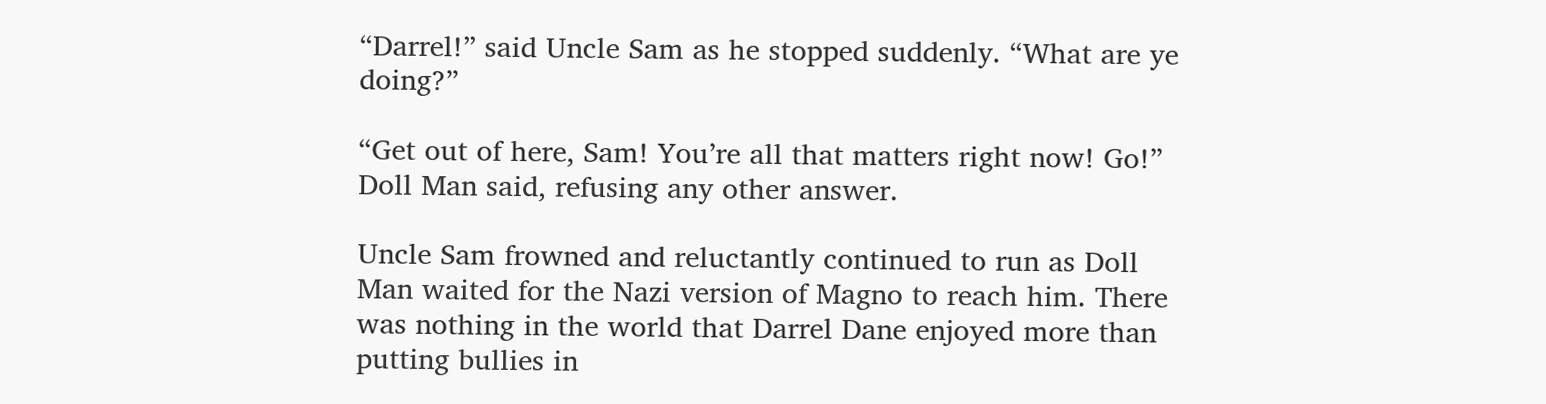“Darrel!” said Uncle Sam as he stopped suddenly. “What are ye doing?”

“Get out of here, Sam! You’re all that matters right now! Go!” Doll Man said, refusing any other answer.

Uncle Sam frowned and reluctantly continued to run as Doll Man waited for the Nazi version of Magno to reach him. There was nothing in the world that Darrel Dane enjoyed more than putting bullies in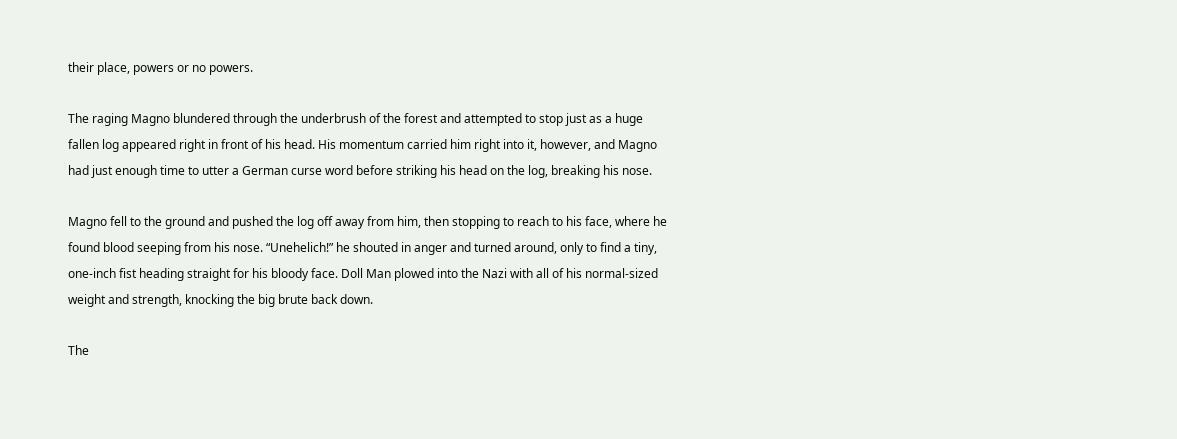their place, powers or no powers.

The raging Magno blundered through the underbrush of the forest and attempted to stop just as a huge fallen log appeared right in front of his head. His momentum carried him right into it, however, and Magno had just enough time to utter a German curse word before striking his head on the log, breaking his nose.

Magno fell to the ground and pushed the log off away from him, then stopping to reach to his face, where he found blood seeping from his nose. “Unehelich!” he shouted in anger and turned around, only to find a tiny, one-inch fist heading straight for his bloody face. Doll Man plowed into the Nazi with all of his normal-sized weight and strength, knocking the big brute back down.

The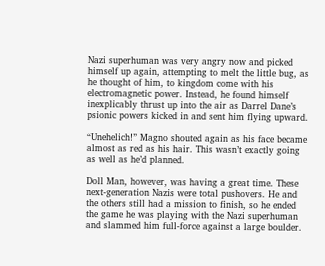Nazi superhuman was very angry now and picked himself up again, attempting to melt the little bug, as he thought of him, to kingdom come with his electromagnetic power. Instead, he found himself inexplicably thrust up into the air as Darrel Dane’s psionic powers kicked in and sent him flying upward.

“Unehelich!” Magno shouted again as his face became almost as red as his hair. This wasn’t exactly going as well as he’d planned.

Doll Man, however, was having a great time. These next-generation Nazis were total pushovers. He and the others still had a mission to finish, so he ended the game he was playing with the Nazi superhuman and slammed him full-force against a large boulder.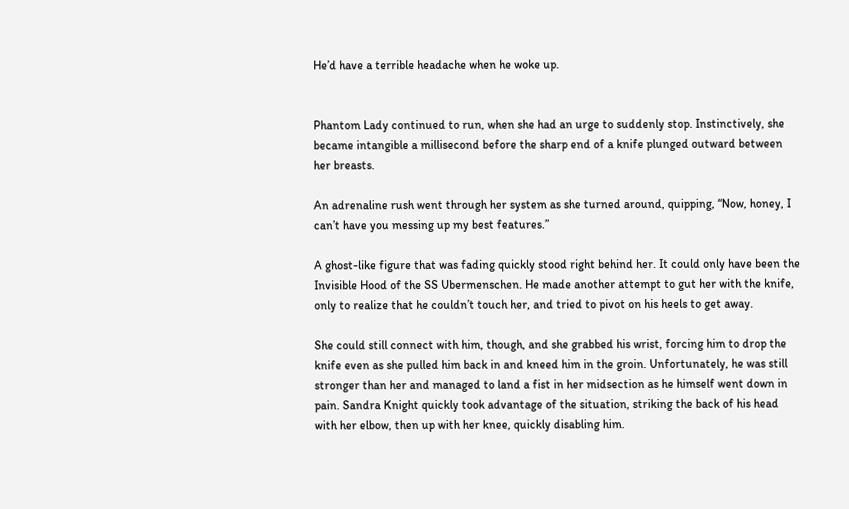He’d have a terrible headache when he woke up.


Phantom Lady continued to run, when she had an urge to suddenly stop. Instinctively, she became intangible a millisecond before the sharp end of a knife plunged outward between her breasts.

An adrenaline rush went through her system as she turned around, quipping, “Now, honey, I can’t have you messing up my best features.”

A ghost-like figure that was fading quickly stood right behind her. It could only have been the Invisible Hood of the SS Ubermenschen. He made another attempt to gut her with the knife, only to realize that he couldn’t touch her, and tried to pivot on his heels to get away.

She could still connect with him, though, and she grabbed his wrist, forcing him to drop the knife even as she pulled him back in and kneed him in the groin. Unfortunately, he was still stronger than her and managed to land a fist in her midsection as he himself went down in pain. Sandra Knight quickly took advantage of the situation, striking the back of his head with her elbow, then up with her knee, quickly disabling him.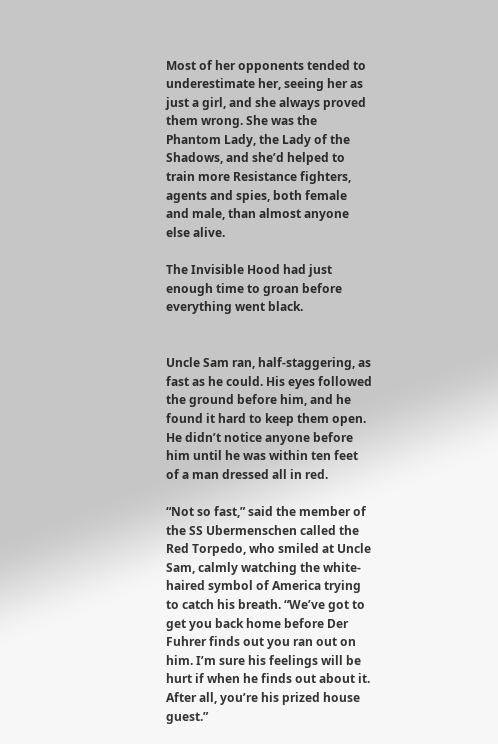Most of her opponents tended to underestimate her, seeing her as just a girl, and she always proved them wrong. She was the Phantom Lady, the Lady of the Shadows, and she’d helped to train more Resistance fighters, agents and spies, both female and male, than almost anyone else alive.

The Invisible Hood had just enough time to groan before everything went black.


Uncle Sam ran, half-staggering, as fast as he could. His eyes followed the ground before him, and he found it hard to keep them open. He didn’t notice anyone before him until he was within ten feet of a man dressed all in red.

“Not so fast,” said the member of the SS Ubermenschen called the Red Torpedo, who smiled at Uncle Sam, calmly watching the white-haired symbol of America trying to catch his breath. “We’ve got to get you back home before Der Fuhrer finds out you ran out on him. I’m sure his feelings will be hurt if when he finds out about it. After all, you’re his prized house guest.”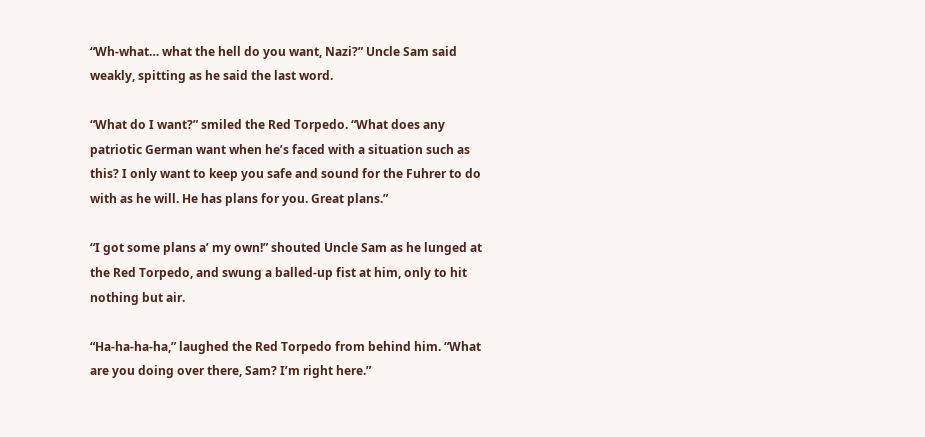“Wh-what… what the hell do you want, Nazi?” Uncle Sam said weakly, spitting as he said the last word.

“What do I want?” smiled the Red Torpedo. “What does any patriotic German want when he’s faced with a situation such as this? I only want to keep you safe and sound for the Fuhrer to do with as he will. He has plans for you. Great plans.”

“I got some plans a’ my own!” shouted Uncle Sam as he lunged at the Red Torpedo, and swung a balled-up fist at him, only to hit nothing but air.

“Ha-ha-ha-ha,” laughed the Red Torpedo from behind him. “What are you doing over there, Sam? I’m right here.”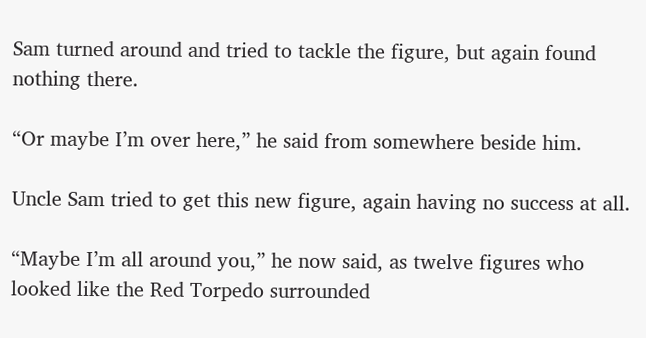Sam turned around and tried to tackle the figure, but again found nothing there.

“Or maybe I’m over here,” he said from somewhere beside him.

Uncle Sam tried to get this new figure, again having no success at all.

“Maybe I’m all around you,” he now said, as twelve figures who looked like the Red Torpedo surrounded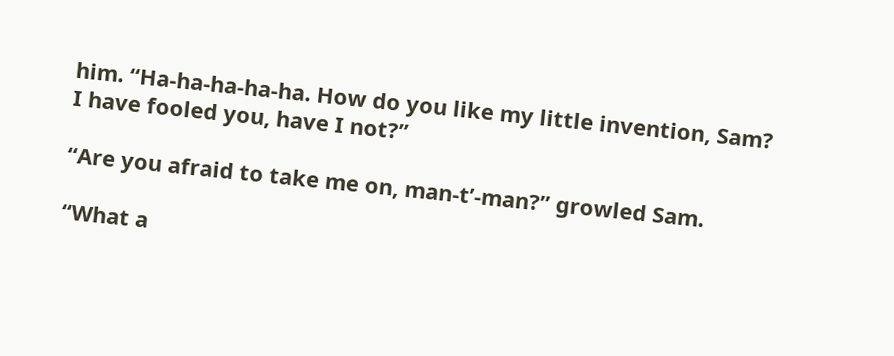him. “Ha-ha-ha-ha-ha. How do you like my little invention, Sam? I have fooled you, have I not?”

“Are you afraid to take me on, man-t’-man?” growled Sam.

“What a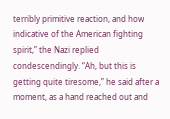terribly primitive reaction, and how indicative of the American fighting spirit,” the Nazi replied condescendingly. “Ah, but this is getting quite tiresome,” he said after a moment, as a hand reached out and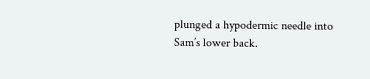plunged a hypodermic needle into Sam’s lower back.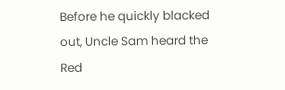Before he quickly blacked out, Uncle Sam heard the Red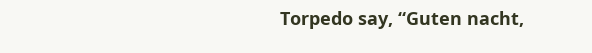Torpedo say, “Guten nacht,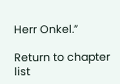Herr Onkel.”

Return to chapter list